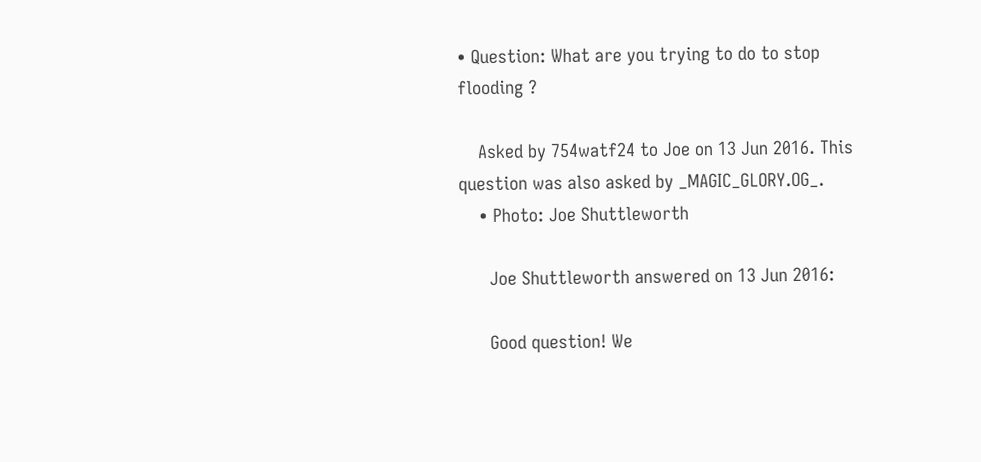• Question: What are you trying to do to stop flooding ?

    Asked by 754watf24 to Joe on 13 Jun 2016. This question was also asked by _MAGIC_GLORY.OG_.
    • Photo: Joe Shuttleworth

      Joe Shuttleworth answered on 13 Jun 2016:

      Good question! We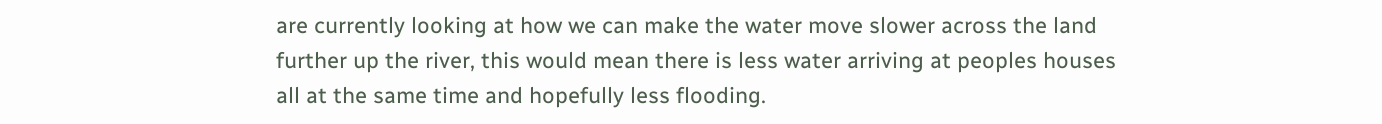are currently looking at how we can make the water move slower across the land further up the river, this would mean there is less water arriving at peoples houses all at the same time and hopefully less flooding.